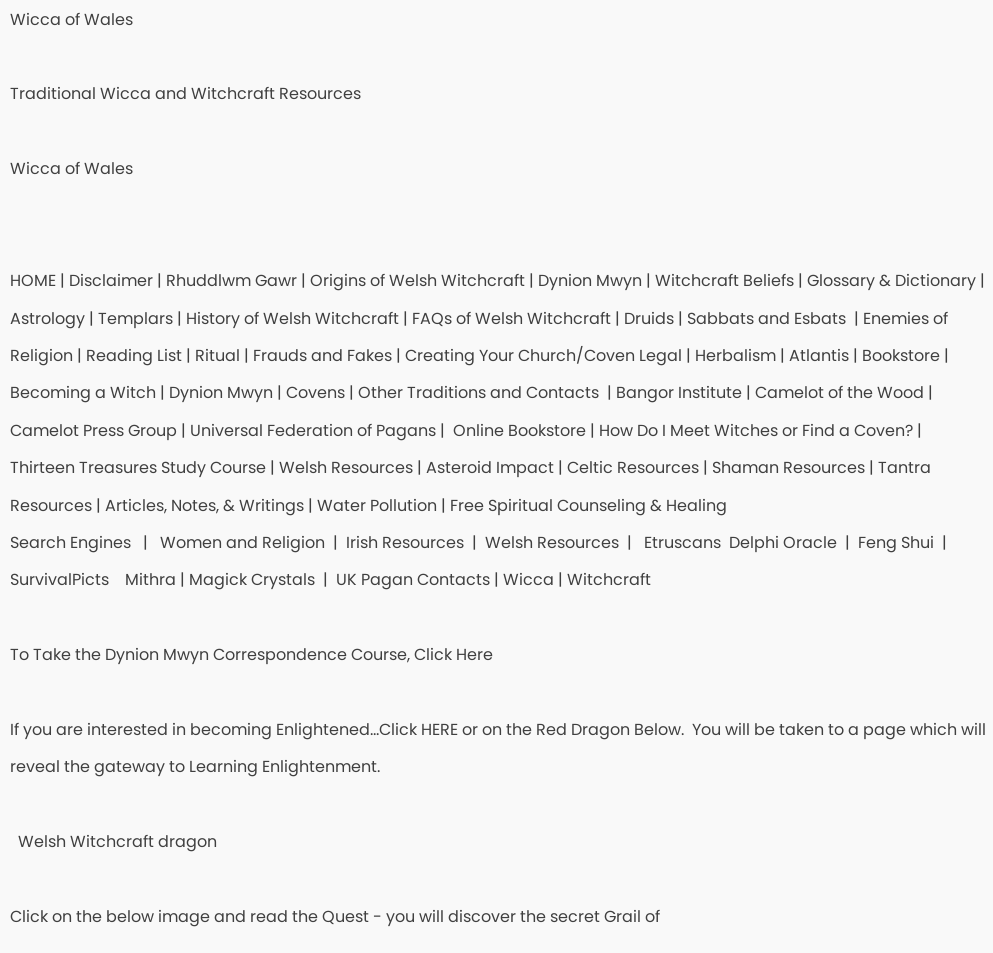Wicca of Wales

Traditional Wicca and Witchcraft Resources

Wicca of Wales


HOME | Disclaimer | Rhuddlwm Gawr | Origins of Welsh Witchcraft | Dynion Mwyn | Witchcraft Beliefs | Glossary & Dictionary | Astrology | Templars | History of Welsh Witchcraft | FAQs of Welsh Witchcraft | Druids | Sabbats and Esbats  | Enemies of Religion | Reading List | Ritual | Frauds and Fakes | Creating Your Church/Coven Legal | Herbalism | Atlantis | Bookstore | Becoming a Witch | Dynion Mwyn | Covens | Other Traditions and Contacts  | Bangor Institute | Camelot of the Wood | Camelot Press Group | Universal Federation of Pagans |  Online Bookstore | How Do I Meet Witches or Find a Coven? | Thirteen Treasures Study Course | Welsh Resources | Asteroid Impact | Celtic Resources | Shaman Resources | Tantra Resources | Articles, Notes, & Writings | Water Pollution | Free Spiritual Counseling & Healing
Search Engines   |   Women and Religion  |  Irish Resources  |  Welsh Resources  |   Etruscans  Delphi Oracle  |  Feng Shui  |   SurvivalPicts    Mithra | Magick Crystals  |  UK Pagan Contacts | Wicca | Witchcraft

To Take the Dynion Mwyn Correspondence Course, Click Here

If you are interested in becoming Enlightened...Click HERE or on the Red Dragon Below.  You will be taken to a page which will reveal the gateway to Learning Enlightenment.

  Welsh Witchcraft dragon

Click on the below image and read the Quest - you will discover the secret Grail of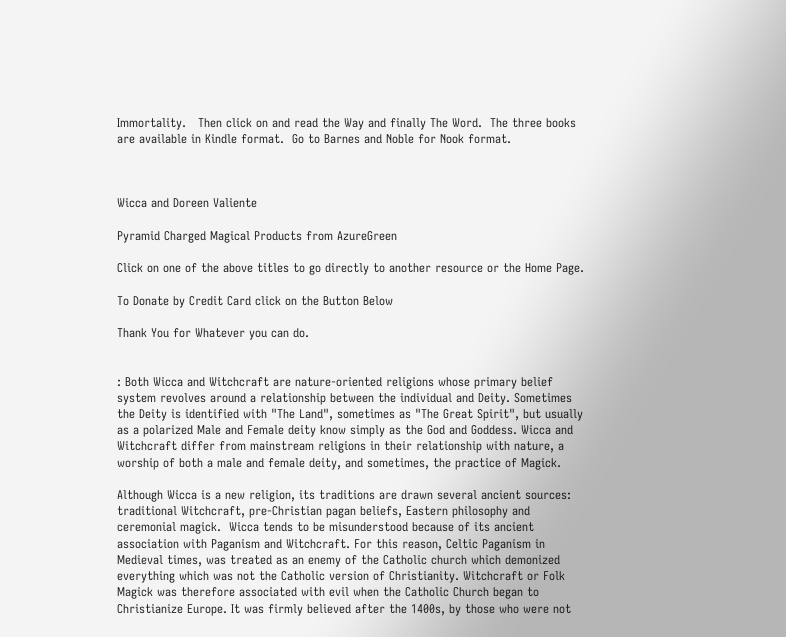Immortality.   Then click on and read the Way and finally The Word.  The three books are available in Kindle format.  Go to Barnes and Noble for Nook format.



Wicca and Doreen Valiente

Pyramid Charged Magical Products from AzureGreen

Click on one of the above titles to go directly to another resource or the Home Page.

To Donate by Credit Card click on the Button Below

Thank You for Whatever you can do.


: Both Wicca and Witchcraft are nature-oriented religions whose primary belief system revolves around a relationship between the individual and Deity. Sometimes the Deity is identified with "The Land", sometimes as "The Great Spirit", but usually as a polarized Male and Female deity know simply as the God and Goddess. Wicca and Witchcraft differ from mainstream religions in their relationship with nature, a worship of both a male and female deity, and sometimes, the practice of Magick.

Although Wicca is a new religion, its traditions are drawn several ancient sources: traditional Witchcraft, pre-Christian pagan beliefs, Eastern philosophy and ceremonial magick.  Wicca tends to be misunderstood because of its ancient association with Paganism and Witchcraft. For this reason, Celtic Paganism in Medieval times, was treated as an enemy of the Catholic church which demonized everything which was not the Catholic version of Christianity. Witchcraft or Folk Magick was therefore associated with evil when the Catholic Church began to Christianize Europe. It was firmly believed after the 1400s, by those who were not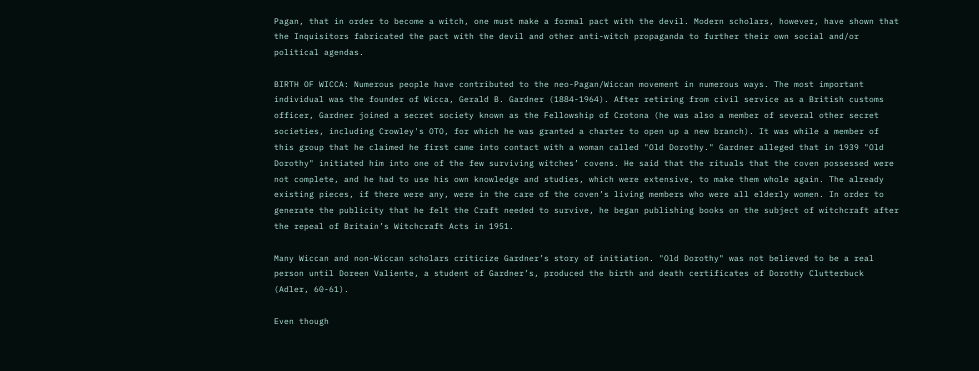Pagan, that in order to become a witch, one must make a formal pact with the devil. Modern scholars, however, have shown that the Inquisitors fabricated the pact with the devil and other anti-witch propaganda to further their own social and/or political agendas.

BIRTH OF WICCA: Numerous people have contributed to the neo-Pagan/Wiccan movement in numerous ways. The most important individual was the founder of Wicca, Gerald B. Gardner (1884-1964). After retiring from civil service as a British customs officer, Gardner joined a secret society known as the Fellowship of Crotona (he was also a member of several other secret societies, including Crowley's OTO, for which he was granted a charter to open up a new branch). It was while a member of this group that he claimed he first came into contact with a woman called "Old Dorothy." Gardner alleged that in 1939 "Old Dorothy" initiated him into one of the few surviving witches’ covens. He said that the rituals that the coven possessed were not complete, and he had to use his own knowledge and studies, which were extensive, to make them whole again. The already existing pieces, if there were any, were in the care of the coven’s living members who were all elderly women. In order to generate the publicity that he felt the Craft needed to survive, he began publishing books on the subject of witchcraft after the repeal of Britain’s Witchcraft Acts in 1951.

Many Wiccan and non-Wiccan scholars criticize Gardner’s story of initiation. "Old Dorothy" was not believed to be a real person until Doreen Valiente, a student of Gardner’s, produced the birth and death certificates of Dorothy Clutterbuck (Adler, 60-61).

Even though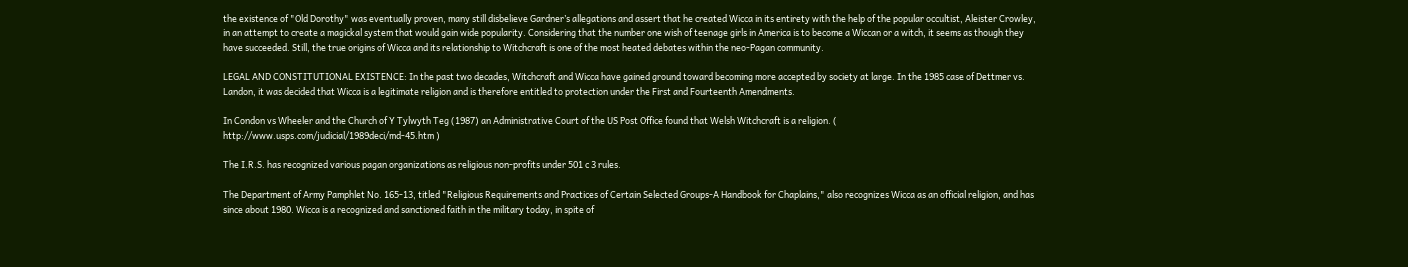the existence of "Old Dorothy" was eventually proven, many still disbelieve Gardner’s allegations and assert that he created Wicca in its entirety with the help of the popular occultist, Aleister Crowley, in an attempt to create a magickal system that would gain wide popularity. Considering that the number one wish of teenage girls in America is to become a Wiccan or a witch, it seems as though they have succeeded. Still, the true origins of Wicca and its relationship to Witchcraft is one of the most heated debates within the neo-Pagan community.

LEGAL AND CONSTITUTIONAL EXISTENCE: In the past two decades, Witchcraft and Wicca have gained ground toward becoming more accepted by society at large. In the 1985 case of Dettmer vs. Landon, it was decided that Wicca is a legitimate religion and is therefore entitled to protection under the First and Fourteenth Amendments.

In Condon vs Wheeler and the Church of Y Tylwyth Teg (1987) an Administrative Court of the US Post Office found that Welsh Witchcraft is a religion. ( http://www.usps.com/judicial/1989deci/md-45.htm )

The I.R.S. has recognized various pagan organizations as religious non-profits under 501 c 3 rules.

The Department of Army Pamphlet No. 165-13, titled "Religious Requirements and Practices of Certain Selected Groups-A Handbook for Chaplains," also recognizes Wicca as an official religion, and has since about 1980. Wicca is a recognized and sanctioned faith in the military today, in spite of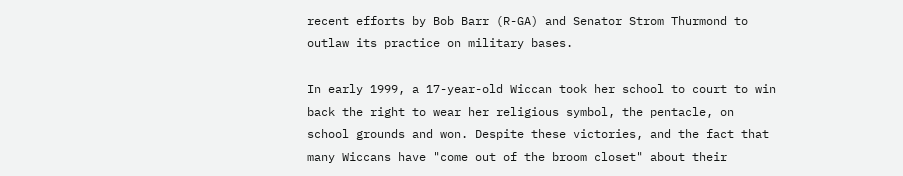recent efforts by Bob Barr (R-GA) and Senator Strom Thurmond to outlaw its practice on military bases.

In early 1999, a 17-year-old Wiccan took her school to court to win back the right to wear her religious symbol, the pentacle, on school grounds and won. Despite these victories, and the fact that many Wiccans have "come out of the broom closet" about their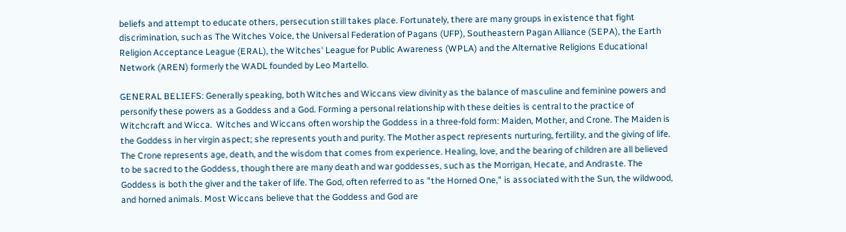beliefs and attempt to educate others, persecution still takes place. Fortunately, there are many groups in existence that fight discrimination, such as The Witches Voice, the Universal Federation of Pagans (UFP), Southeastern Pagan Alliance (SEPA), the Earth Religion Acceptance League (ERAL), the Witches' League for Public Awareness (WPLA) and the Alternative Religions Educational Network (AREN) formerly the WADL founded by Leo Martello.

GENERAL BELIEFS: Generally speaking, both Witches and Wiccans view divinity as the balance of masculine and feminine powers and personify these powers as a Goddess and a God. Forming a personal relationship with these deities is central to the practice of Witchcraft and Wicca.  Witches and Wiccans often worship the Goddess in a three-fold form: Maiden, Mother, and Crone. The Maiden is the Goddess in her virgin aspect; she represents youth and purity. The Mother aspect represents nurturing, fertility, and the giving of life. The Crone represents age, death, and the wisdom that comes from experience. Healing, love, and the bearing of children are all believed to be sacred to the Goddess, though there are many death and war goddesses, such as the Morrigan, Hecate, and Andraste. The Goddess is both the giver and the taker of life. The God, often referred to as "the Horned One," is associated with the Sun, the wildwood, and horned animals. Most Wiccans believe that the Goddess and God are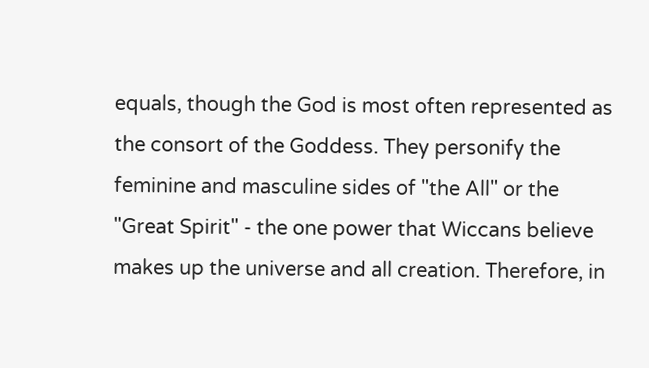equals, though the God is most often represented as the consort of the Goddess. They personify the feminine and masculine sides of "the All" or the "Great Spirit" - the one power that Wiccans believe makes up the universe and all creation. Therefore, in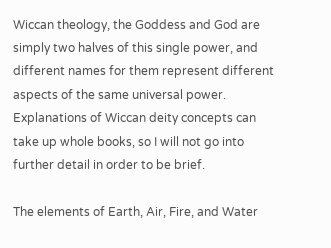Wiccan theology, the Goddess and God are simply two halves of this single power, and different names for them represent different aspects of the same universal power. Explanations of Wiccan deity concepts can take up whole books, so I will not go into further detail in order to be brief.

The elements of Earth, Air, Fire, and Water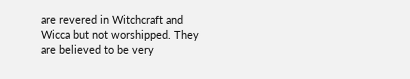are revered in Witchcraft and Wicca but not worshipped. They are believed to be very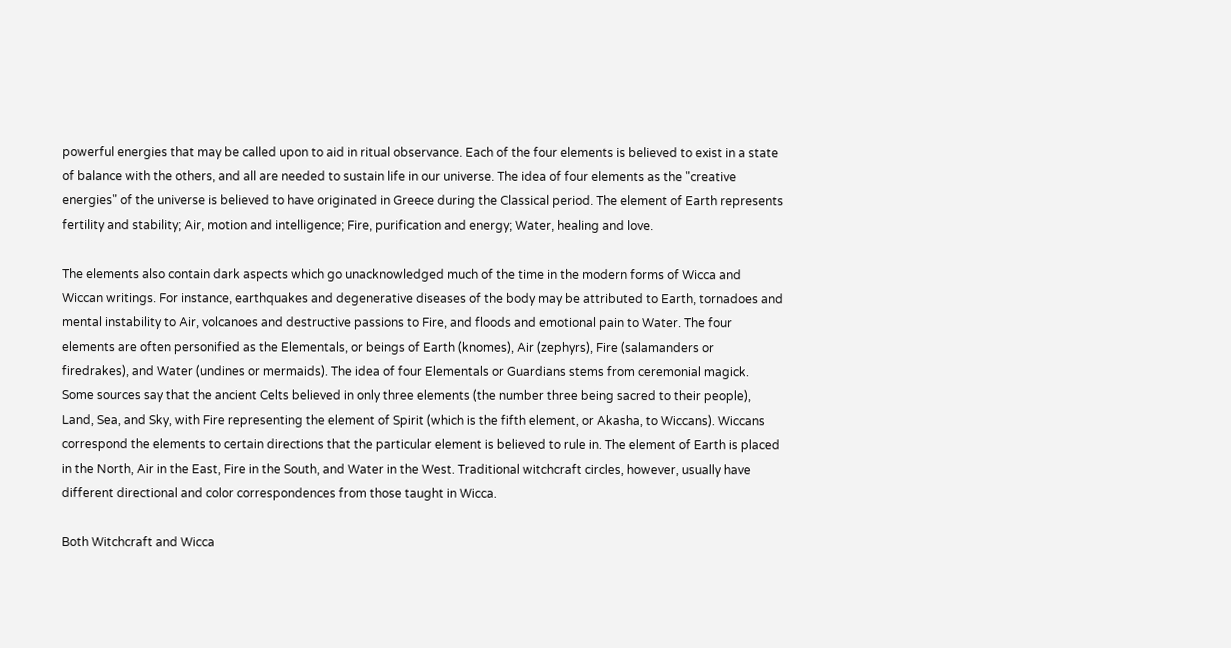powerful energies that may be called upon to aid in ritual observance. Each of the four elements is believed to exist in a state of balance with the others, and all are needed to sustain life in our universe. The idea of four elements as the "creative energies" of the universe is believed to have originated in Greece during the Classical period. The element of Earth represents fertility and stability; Air, motion and intelligence; Fire, purification and energy; Water, healing and love.

The elements also contain dark aspects which go unacknowledged much of the time in the modern forms of Wicca and Wiccan writings. For instance, earthquakes and degenerative diseases of the body may be attributed to Earth, tornadoes and mental instability to Air, volcanoes and destructive passions to Fire, and floods and emotional pain to Water. The four elements are often personified as the Elementals, or beings of Earth (knomes), Air (zephyrs), Fire (salamanders or firedrakes), and Water (undines or mermaids). The idea of four Elementals or Guardians stems from ceremonial magick. Some sources say that the ancient Celts believed in only three elements (the number three being sacred to their people), Land, Sea, and Sky, with Fire representing the element of Spirit (which is the fifth element, or Akasha, to Wiccans). Wiccans correspond the elements to certain directions that the particular element is believed to rule in. The element of Earth is placed in the North, Air in the East, Fire in the South, and Water in the West. Traditional witchcraft circles, however, usually have different directional and color correspondences from those taught in Wicca.

Both Witchcraft and Wicca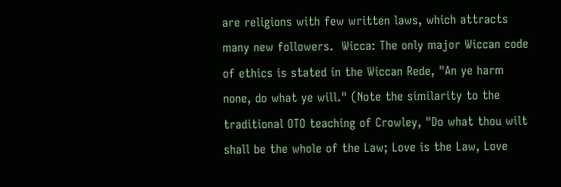are religions with few written laws, which attracts many new followers.  Wicca: The only major Wiccan code of ethics is stated in the Wiccan Rede, "An ye harm none, do what ye will." (Note the similarity to the traditional OTO teaching of Crowley, "Do what thou wilt shall be the whole of the Law; Love is the Law, Love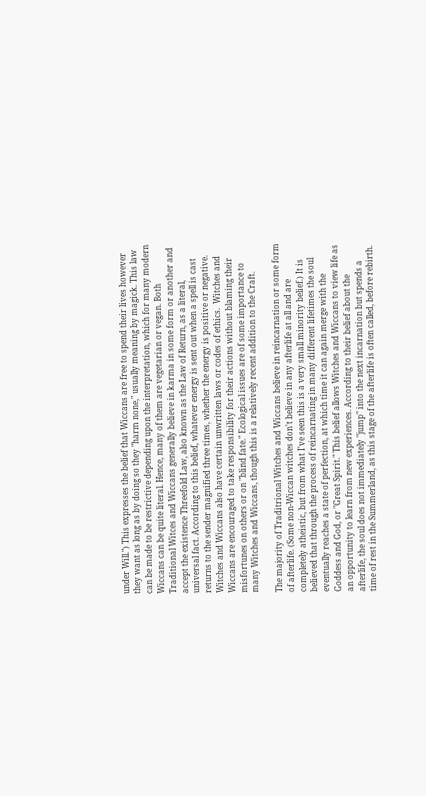under Will.") This expresses the belief that Wiccans are free to spend their lives however they want as long as by doing so they "harm none," usually meaning by magick. This law can be made to be restrictive depending upon the interpretation, which for many modern Wiccans can be quite literal. Hence, many of them are vegetarian or vegan. Both Traditional Witces and Wiccans generally believe in karma in some form or another and accept the existence Threefold Law, also known as the Law of Return, as a literal, universal fact. According to this belief, whatever energy is sent out when a spell is cast returns to the sender magnified three times, whether the energy is positive or negative.  Witches and Wiccans also have certain unwritten laws or codes of ethics.  Witches and Wiccans are encouraged to take responsibility for their actions without blaming their misfortunes on others or on "blind fate." Ecological issues are of some importance to many Witches and Wiccans, though this is a relatively recent addition to the Craft.

The majority of Traditrional Witches and Wiccans believe in reincarnation or some form of afterlife. (Some non-Wiccan witches don't believe in any afterlife at all and are completely atheistic, but from what I've seen this is a very small minority belief.) It is believed that through the process of reincarnating in many different lifetimes the soul eventually reaches a state of perfection, at which time it can again merge with the Goddess and God, or "Great Spirit." This belief allows Witches and Wiccans to view life as an opportunity to learn from new experiences. According to their belief about the afterlife, the soul does not immediately "jump" into the next incarnation but spends a time of rest in the Summerland, as this stage of the afterlife is often called, before rebirth.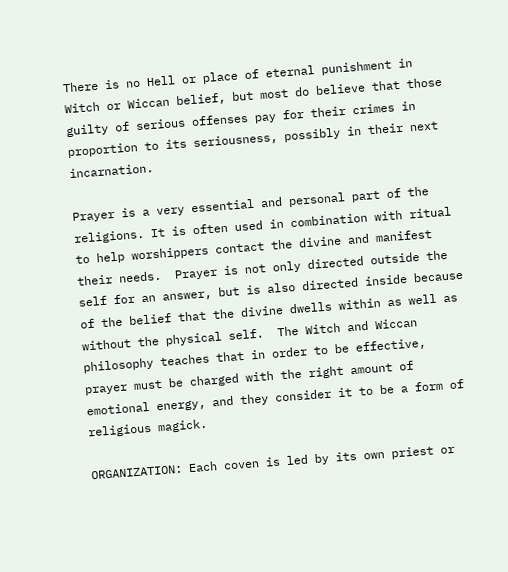There is no Hell or place of eternal punishment in Witch or Wiccan belief, but most do believe that those guilty of serious offenses pay for their crimes in proportion to its seriousness, possibly in their next incarnation.

Prayer is a very essential and personal part of the religions. It is often used in combination with ritual to help worshippers contact the divine and manifest their needs.  Prayer is not only directed outside the self for an answer, but is also directed inside because of the belief that the divine dwells within as well as without the physical self.  The Witch and Wiccan philosophy teaches that in order to be effective, prayer must be charged with the right amount of emotional energy, and they consider it to be a form of religious magick.

ORGANIZATION: Each coven is led by its own priest or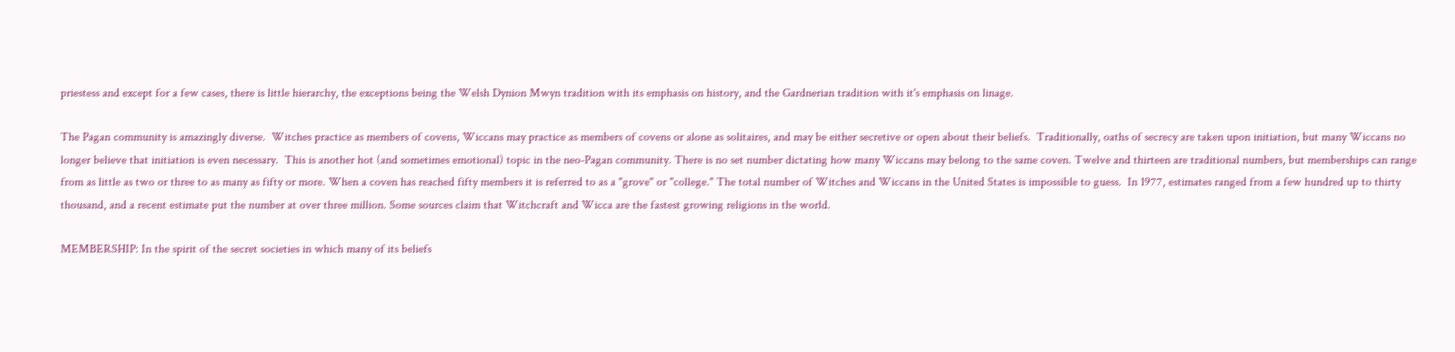priestess and except for a few cases, there is little hierarchy, the exceptions being the Welsh Dynion Mwyn tradition with its emphasis on history, and the Gardnerian tradition with it's emphasis on linage.

The Pagan community is amazingly diverse.  Witches practice as members of covens, Wiccans may practice as members of covens or alone as solitaires, and may be either secretive or open about their beliefs.  Traditionally, oaths of secrecy are taken upon initiation, but many Wiccans no longer believe that initiation is even necessary.  This is another hot (and sometimes emotional) topic in the neo-Pagan community. There is no set number dictating how many Wiccans may belong to the same coven. Twelve and thirteen are traditional numbers, but memberships can range from as little as two or three to as many as fifty or more. When a coven has reached fifty members it is referred to as a "grove" or "college." The total number of Witches and Wiccans in the United States is impossible to guess.  In 1977, estimates ranged from a few hundred up to thirty thousand, and a recent estimate put the number at over three million. Some sources claim that Witchcraft and Wicca are the fastest growing religions in the world.

MEMBERSHIP: In the spirit of the secret societies in which many of its beliefs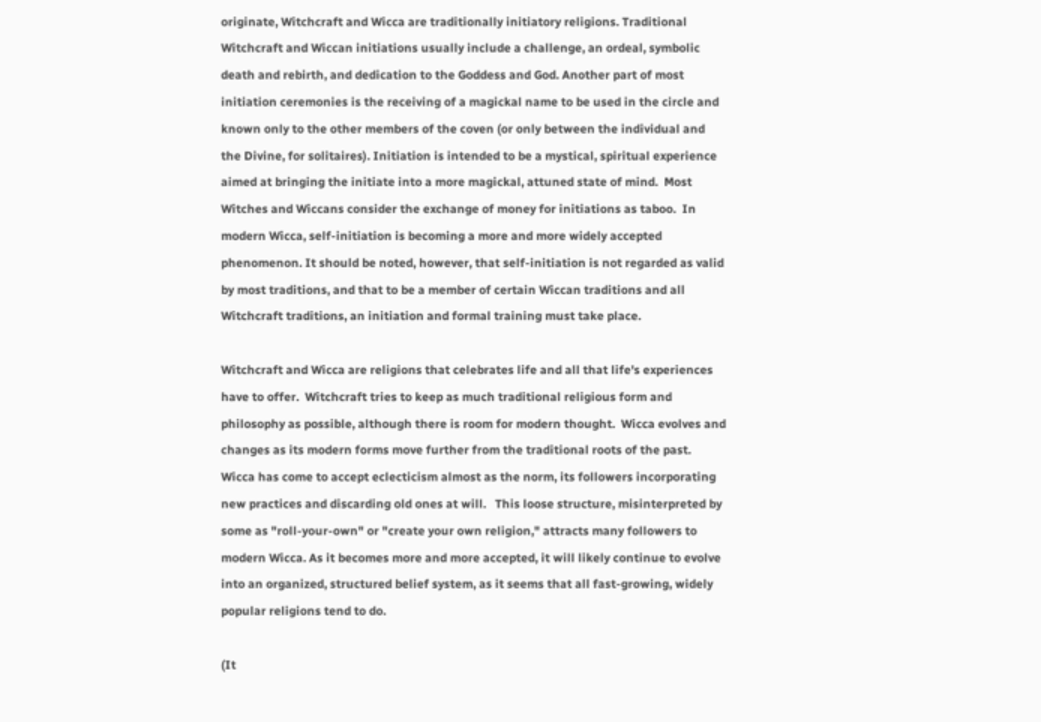originate, Witchcraft and Wicca are traditionally initiatory religions. Traditional Witchcraft and Wiccan initiations usually include a challenge, an ordeal, symbolic death and rebirth, and dedication to the Goddess and God. Another part of most initiation ceremonies is the receiving of a magickal name to be used in the circle and known only to the other members of the coven (or only between the individual and the Divine, for solitaires). Initiation is intended to be a mystical, spiritual experience aimed at bringing the initiate into a more magickal, attuned state of mind.  Most Witches and Wiccans consider the exchange of money for initiations as taboo.  In modern Wicca, self-initiation is becoming a more and more widely accepted phenomenon. It should be noted, however, that self-initiation is not regarded as valid by most traditions, and that to be a member of certain Wiccan traditions and all Witchcraft traditions, an initiation and formal training must take place.

Witchcraft and Wicca are religions that celebrates life and all that life's experiences have to offer.  Witchcraft tries to keep as much traditional religious form and philosophy as possible, although there is room for modern thought.  Wicca evolves and changes as its modern forms move further from the traditional roots of the past.  Wicca has come to accept eclecticism almost as the norm, its followers incorporating new practices and discarding old ones at will.   This loose structure, misinterpreted by some as "roll-your-own" or "create your own religion," attracts many followers to modern Wicca. As it becomes more and more accepted, it will likely continue to evolve into an organized, structured belief system, as it seems that all fast-growing, widely popular religions tend to do.

(It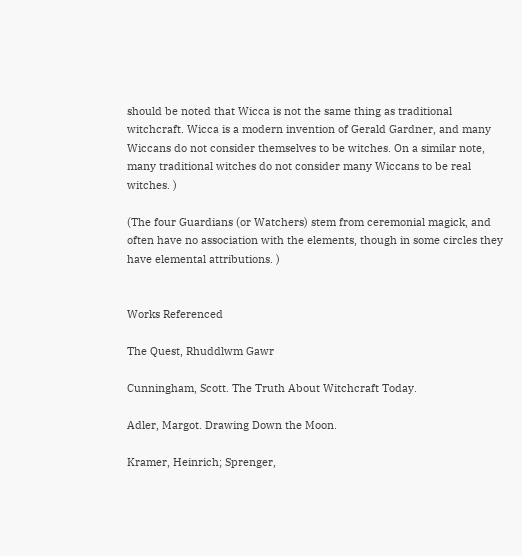should be noted that Wicca is not the same thing as traditional witchcraft. Wicca is a modern invention of Gerald Gardner, and many Wiccans do not consider themselves to be witches. On a similar note, many traditional witches do not consider many Wiccans to be real witches. )

(The four Guardians (or Watchers) stem from ceremonial magick, and often have no association with the elements, though in some circles they have elemental attributions. )


Works Referenced

The Quest, Rhuddlwm Gawr

Cunningham, Scott. The Truth About Witchcraft Today.

Adler, Margot. Drawing Down the Moon.

Kramer, Heinrich; Sprenger,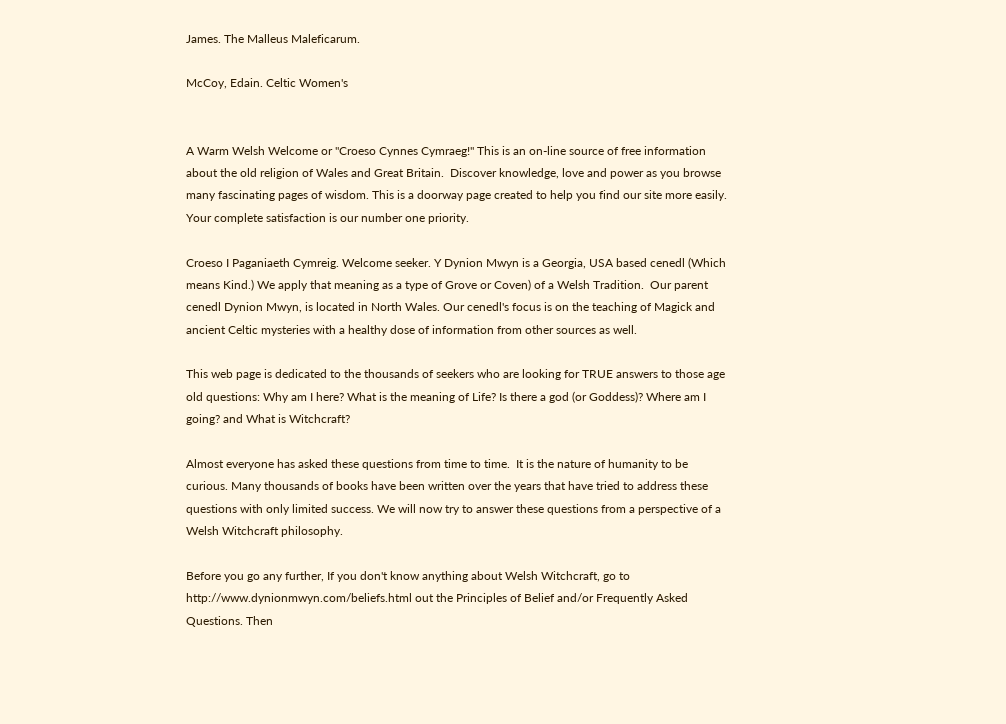James. The Malleus Maleficarum.

McCoy, Edain. Celtic Women's


A Warm Welsh Welcome or "Croeso Cynnes Cymraeg!" This is an on-line source of free information about the old religion of Wales and Great Britain.  Discover knowledge, love and power as you browse many fascinating pages of wisdom. This is a doorway page created to help you find our site more easily. Your complete satisfaction is our number one priority.

Croeso I Paganiaeth Cymreig. Welcome seeker. Y Dynion Mwyn is a Georgia, USA based cenedl (Which means Kind.) We apply that meaning as a type of Grove or Coven) of a Welsh Tradition.  Our parent cenedl Dynion Mwyn, is located in North Wales. Our cenedl's focus is on the teaching of Magick and ancient Celtic mysteries with a healthy dose of information from other sources as well.

This web page is dedicated to the thousands of seekers who are looking for TRUE answers to those age old questions: Why am I here? What is the meaning of Life? Is there a god (or Goddess)? Where am I going? and What is Witchcraft?

Almost everyone has asked these questions from time to time.  It is the nature of humanity to be curious. Many thousands of books have been written over the years that have tried to address these questions with only limited success. We will now try to answer these questions from a perspective of a Welsh Witchcraft philosophy.

Before you go any further, If you don't know anything about Welsh Witchcraft, go to http://www.dynionmwyn.com/beliefs.html out the Principles of Belief and/or Frequently Asked Questions. Then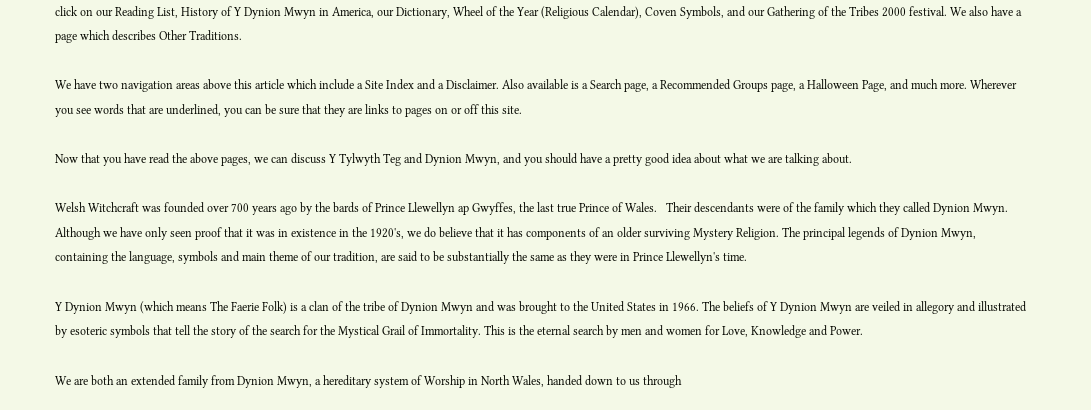click on our Reading List, History of Y Dynion Mwyn in America, our Dictionary, Wheel of the Year (Religious Calendar), Coven Symbols, and our Gathering of the Tribes 2000 festival. We also have a page which describes Other Traditions.

We have two navigation areas above this article which include a Site Index and a Disclaimer. Also available is a Search page, a Recommended Groups page, a Halloween Page, and much more. Wherever you see words that are underlined, you can be sure that they are links to pages on or off this site.

Now that you have read the above pages, we can discuss Y Tylwyth Teg and Dynion Mwyn, and you should have a pretty good idea about what we are talking about.

Welsh Witchcraft was founded over 700 years ago by the bards of Prince Llewellyn ap Gwyffes, the last true Prince of Wales.   Their descendants were of the family which they called Dynion Mwyn. Although we have only seen proof that it was in existence in the 1920's, we do believe that it has components of an older surviving Mystery Religion. The principal legends of Dynion Mwyn, containing the language, symbols and main theme of our tradition, are said to be substantially the same as they were in Prince Llewellyn's time.

Y Dynion Mwyn (which means The Faerie Folk) is a clan of the tribe of Dynion Mwyn and was brought to the United States in 1966. The beliefs of Y Dynion Mwyn are veiled in allegory and illustrated by esoteric symbols that tell the story of the search for the Mystical Grail of Immortality. This is the eternal search by men and women for Love, Knowledge and Power.

We are both an extended family from Dynion Mwyn, a hereditary system of Worship in North Wales, handed down to us through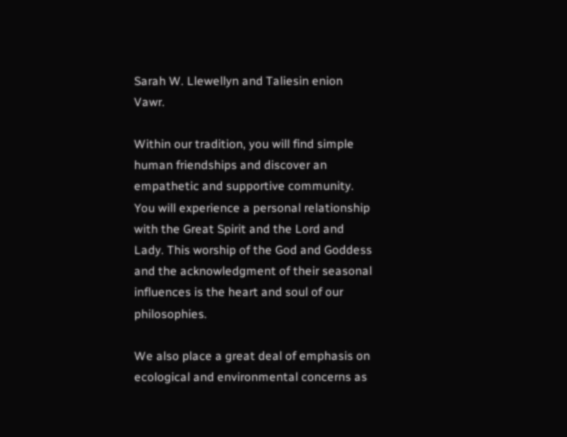Sarah W. Llewellyn and Taliesin enion Vawr.

Within our tradition, you will find simple human friendships and discover an empathetic and supportive community. You will experience a personal relationship with the Great Spirit and the Lord and Lady. This worship of the God and Goddess and the acknowledgment of their seasonal influences is the heart and soul of our philosophies.

We also place a great deal of emphasis on ecological and environmental concerns as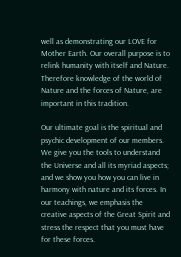well as demonstrating our LOVE for Mother Earth. Our overall purpose is to relink humanity with itself and Nature. Therefore knowledge of the world of Nature and the forces of Nature, are important in this tradition.

Our ultimate goal is the spiritual and psychic development of our members. We give you the tools to understand the Universe and all its myriad aspects; and we show you how you can live in harmony with nature and its forces. In our teachings, we emphasis the creative aspects of the Great Spirit and stress the respect that you must have for these forces.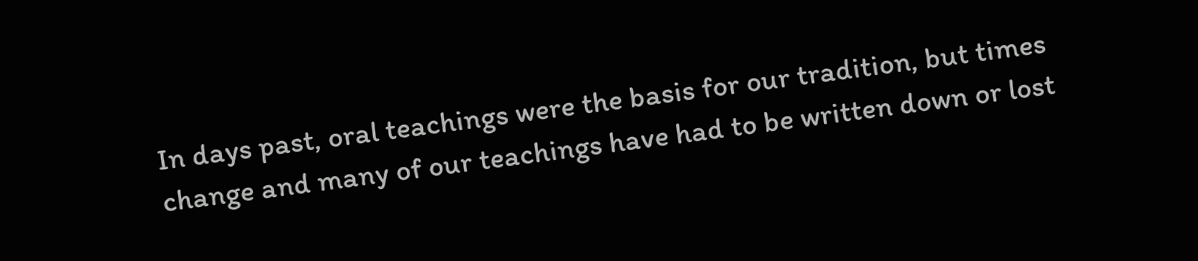In days past, oral teachings were the basis for our tradition, but times change and many of our teachings have had to be written down or lost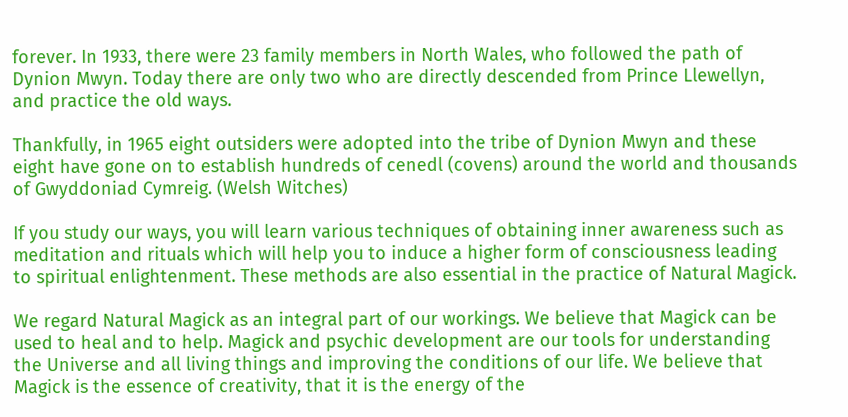forever. In 1933, there were 23 family members in North Wales, who followed the path of Dynion Mwyn. Today there are only two who are directly descended from Prince Llewellyn, and practice the old ways.

Thankfully, in 1965 eight outsiders were adopted into the tribe of Dynion Mwyn and these eight have gone on to establish hundreds of cenedl (covens) around the world and thousands of Gwyddoniad Cymreig. (Welsh Witches)

If you study our ways, you will learn various techniques of obtaining inner awareness such as meditation and rituals which will help you to induce a higher form of consciousness leading to spiritual enlightenment. These methods are also essential in the practice of Natural Magick.

We regard Natural Magick as an integral part of our workings. We believe that Magick can be used to heal and to help. Magick and psychic development are our tools for understanding the Universe and all living things and improving the conditions of our life. We believe that Magick is the essence of creativity, that it is the energy of the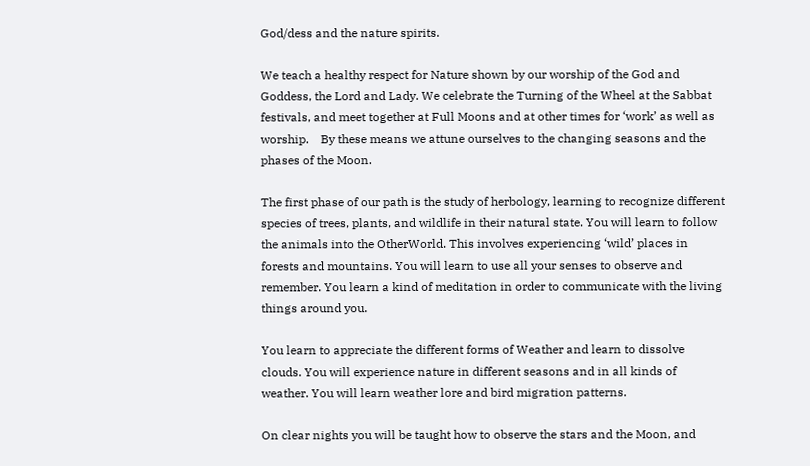God/dess and the nature spirits.

We teach a healthy respect for Nature shown by our worship of the God and Goddess, the Lord and Lady. We celebrate the Turning of the Wheel at the Sabbat festivals, and meet together at Full Moons and at other times for ‘work’ as well as worship.    By these means we attune ourselves to the changing seasons and the phases of the Moon.

The first phase of our path is the study of herbology, learning to recognize different species of trees, plants, and wildlife in their natural state. You will learn to follow the animals into the OtherWorld. This involves experiencing ‘wild’ places in forests and mountains. You will learn to use all your senses to observe and remember. You learn a kind of meditation in order to communicate with the living things around you.

You learn to appreciate the different forms of Weather and learn to dissolve clouds. You will experience nature in different seasons and in all kinds of weather. You will learn weather lore and bird migration patterns.

On clear nights you will be taught how to observe the stars and the Moon, and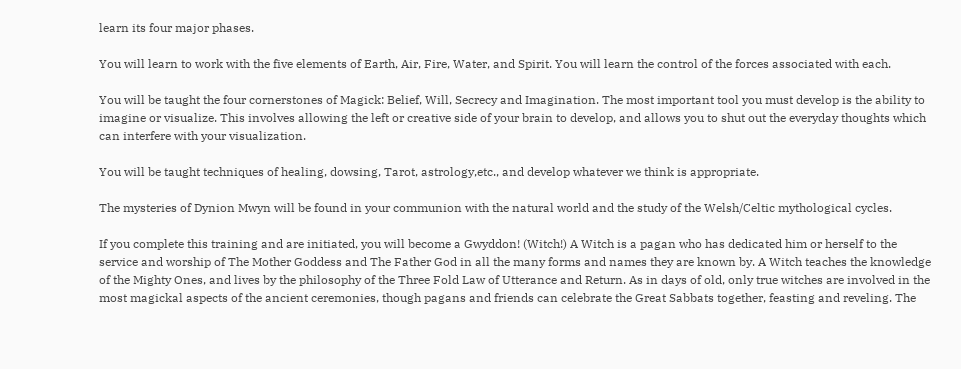learn its four major phases.

You will learn to work with the five elements of Earth, Air, Fire, Water, and Spirit. You will learn the control of the forces associated with each.

You will be taught the four cornerstones of Magick: Belief, Will, Secrecy and Imagination. The most important tool you must develop is the ability to imagine or visualize. This involves allowing the left or creative side of your brain to develop, and allows you to shut out the everyday thoughts which can interfere with your visualization.

You will be taught techniques of healing, dowsing, Tarot, astrology,etc., and develop whatever we think is appropriate.

The mysteries of Dynion Mwyn will be found in your communion with the natural world and the study of the Welsh/Celtic mythological cycles.

If you complete this training and are initiated, you will become a Gwyddon! (Witch!) A Witch is a pagan who has dedicated him or herself to the service and worship of The Mother Goddess and The Father God in all the many forms and names they are known by. A Witch teaches the knowledge of the Mighty Ones, and lives by the philosophy of the Three Fold Law of Utterance and Return. As in days of old, only true witches are involved in the most magickal aspects of the ancient ceremonies, though pagans and friends can celebrate the Great Sabbats together, feasting and reveling. The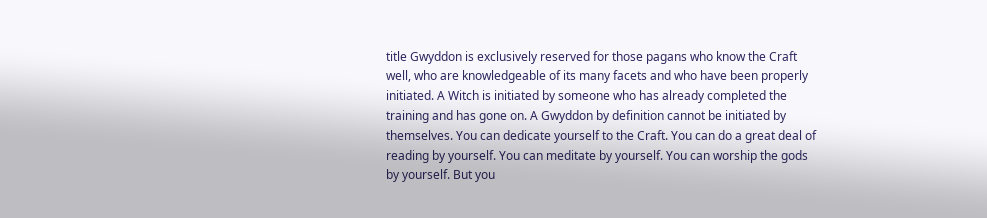title Gwyddon is exclusively reserved for those pagans who know the Craft well, who are knowledgeable of its many facets and who have been properly initiated. A Witch is initiated by someone who has already completed the training and has gone on. A Gwyddon by definition cannot be initiated by themselves. You can dedicate yourself to the Craft. You can do a great deal of reading by yourself. You can meditate by yourself. You can worship the gods by yourself. But you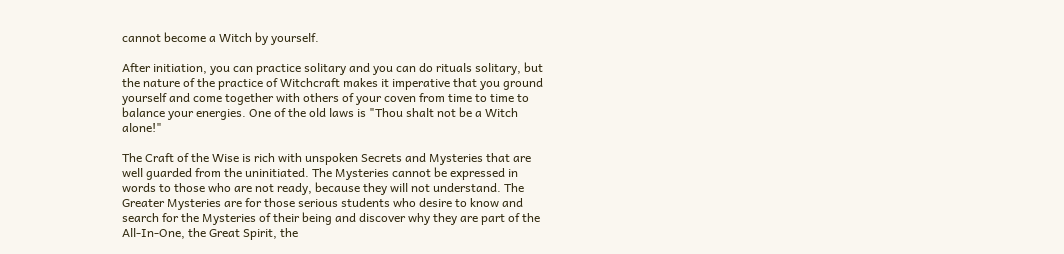cannot become a Witch by yourself.

After initiation, you can practice solitary and you can do rituals solitary, but the nature of the practice of Witchcraft makes it imperative that you ground yourself and come together with others of your coven from time to time to balance your energies. One of the old laws is "Thou shalt not be a Witch alone!"

The Craft of the Wise is rich with unspoken Secrets and Mysteries that are well guarded from the uninitiated. The Mysteries cannot be expressed in words to those who are not ready, because they will not understand. The Greater Mysteries are for those serious students who desire to know and search for the Mysteries of their being and discover why they are part of the All-In-One, the Great Spirit, the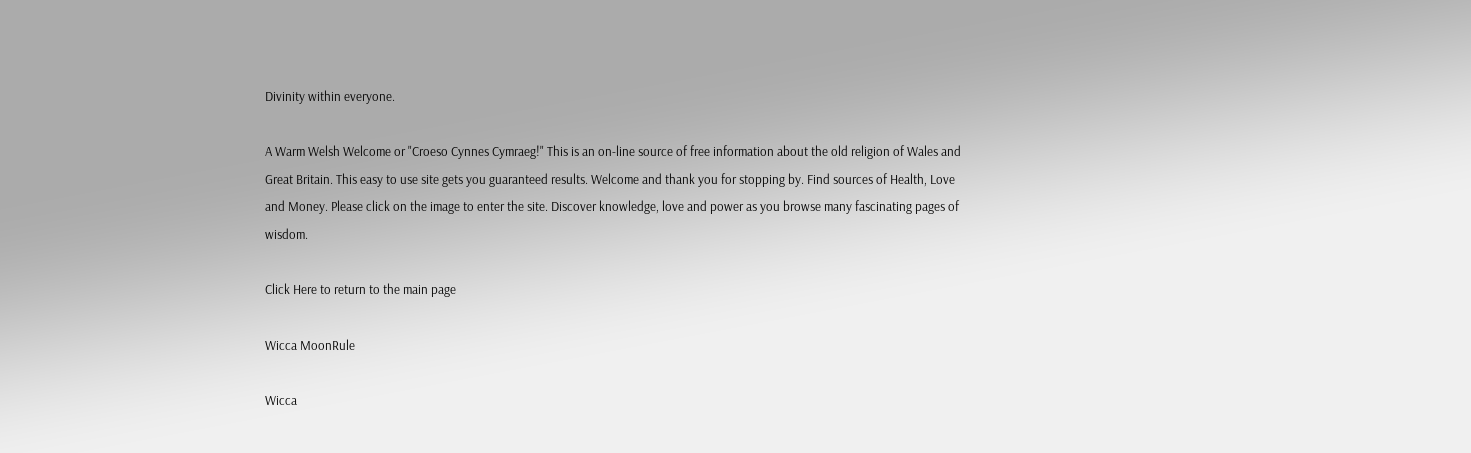Divinity within everyone.

A Warm Welsh Welcome or "Croeso Cynnes Cymraeg!" This is an on-line source of free information about the old religion of Wales and Great Britain. This easy to use site gets you guaranteed results. Welcome and thank you for stopping by. Find sources of Health, Love and Money. Please click on the image to enter the site. Discover knowledge, love and power as you browse many fascinating pages of wisdom.

Click Here to return to the main page

Wicca MoonRule

Wicca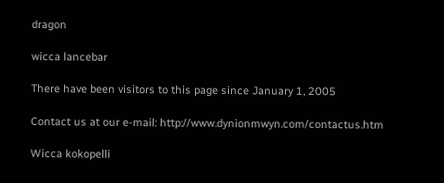dragon

wicca lancebar

There have been visitors to this page since January 1, 2005

Contact us at our e-mail: http://www.dynionmwyn.com/contactus.htm

Wicca kokopelli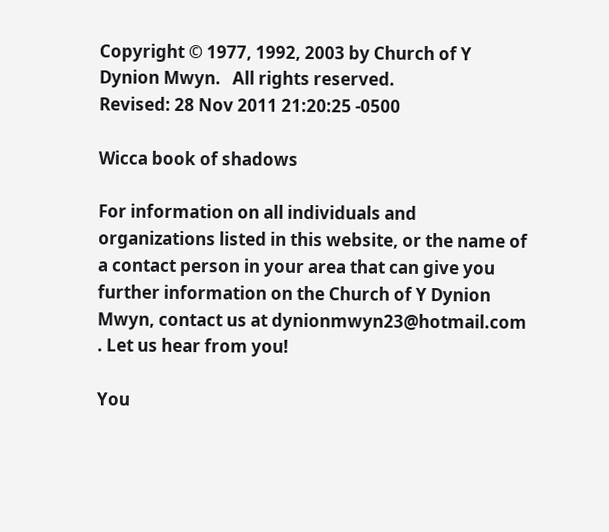Copyright © 1977, 1992, 2003 by Church of Y Dynion Mwyn.   All rights reserved.
Revised: 28 Nov 2011 21:20:25 -0500

Wicca book of shadows

For information on all individuals and organizations listed in this website, or the name of a contact person in your area that can give you further information on the Church of Y Dynion Mwyn, contact us at dynionmwyn23@hotmail.com . Let us hear from you!

You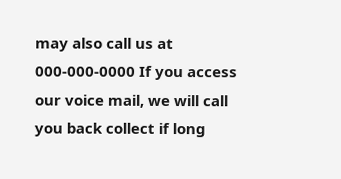may also call us at 000-000-0000 If you access our voice mail, we will call you back collect if long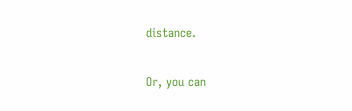distance.

Or, you can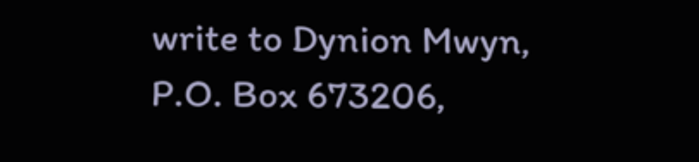write to Dynion Mwyn, P.O. Box 673206,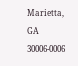Marietta, GA 30006-0006